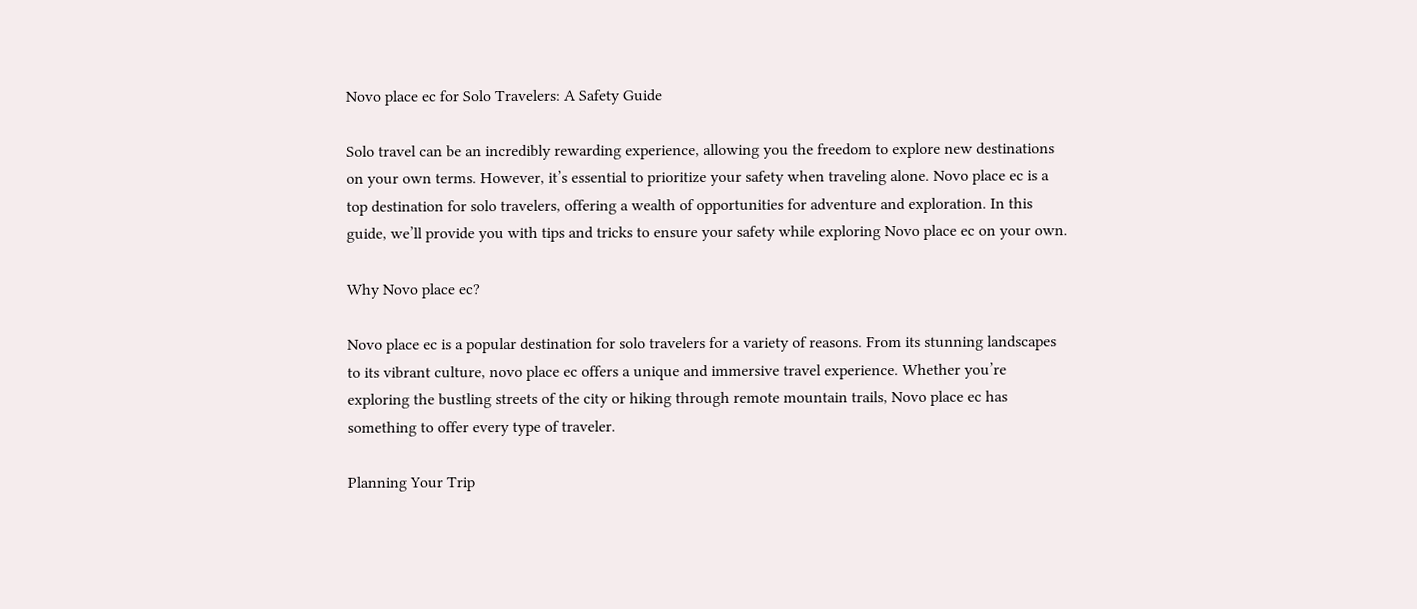Novo place ec for Solo Travelers: A Safety Guide

Solo travel can be an incredibly rewarding experience, allowing you the freedom to explore new destinations on your own terms. However, it’s essential to prioritize your safety when traveling alone. Novo place ec is a top destination for solo travelers, offering a wealth of opportunities for adventure and exploration. In this guide, we’ll provide you with tips and tricks to ensure your safety while exploring Novo place ec on your own.

Why Novo place ec?

Novo place ec is a popular destination for solo travelers for a variety of reasons. From its stunning landscapes to its vibrant culture, novo place ec offers a unique and immersive travel experience. Whether you’re exploring the bustling streets of the city or hiking through remote mountain trails, Novo place ec has something to offer every type of traveler.

Planning Your Trip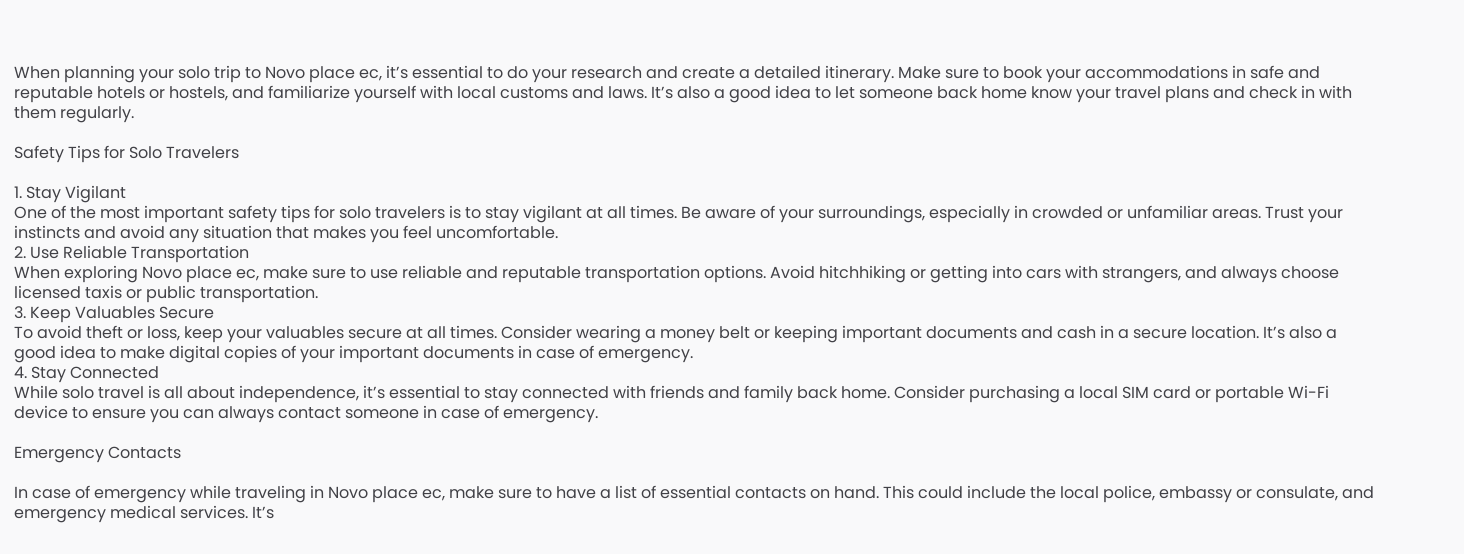When planning your solo trip to Novo place ec, it’s essential to do your research and create a detailed itinerary. Make sure to book your accommodations in safe and reputable hotels or hostels, and familiarize yourself with local customs and laws. It’s also a good idea to let someone back home know your travel plans and check in with them regularly.

Safety Tips for Solo Travelers

1. Stay Vigilant
One of the most important safety tips for solo travelers is to stay vigilant at all times. Be aware of your surroundings, especially in crowded or unfamiliar areas. Trust your instincts and avoid any situation that makes you feel uncomfortable.
2. Use Reliable Transportation
When exploring Novo place ec, make sure to use reliable and reputable transportation options. Avoid hitchhiking or getting into cars with strangers, and always choose licensed taxis or public transportation.
3. Keep Valuables Secure
To avoid theft or loss, keep your valuables secure at all times. Consider wearing a money belt or keeping important documents and cash in a secure location. It’s also a good idea to make digital copies of your important documents in case of emergency.
4. Stay Connected
While solo travel is all about independence, it’s essential to stay connected with friends and family back home. Consider purchasing a local SIM card or portable Wi-Fi device to ensure you can always contact someone in case of emergency.

Emergency Contacts

In case of emergency while traveling in Novo place ec, make sure to have a list of essential contacts on hand. This could include the local police, embassy or consulate, and emergency medical services. It’s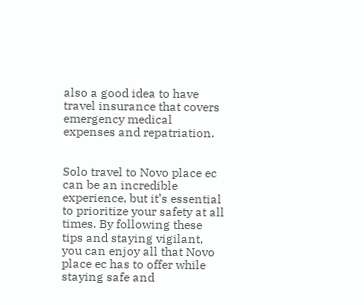also a good idea to have travel insurance that covers emergency medical expenses and repatriation.


Solo travel to Novo place ec can be an incredible experience, but it’s essential to prioritize your safety at all times. By following these tips and staying vigilant, you can enjoy all that Novo place ec has to offer while staying safe and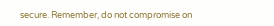secure. Remember, do not compromise on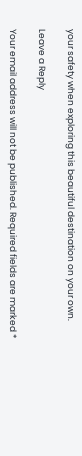your safety when exploring this beautiful destination on your own.

Leave a Reply

Your email address will not be published. Required fields are marked *